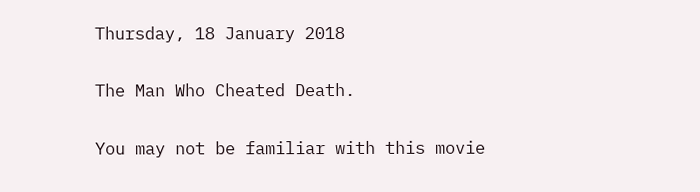Thursday, 18 January 2018

The Man Who Cheated Death.

You may not be familiar with this movie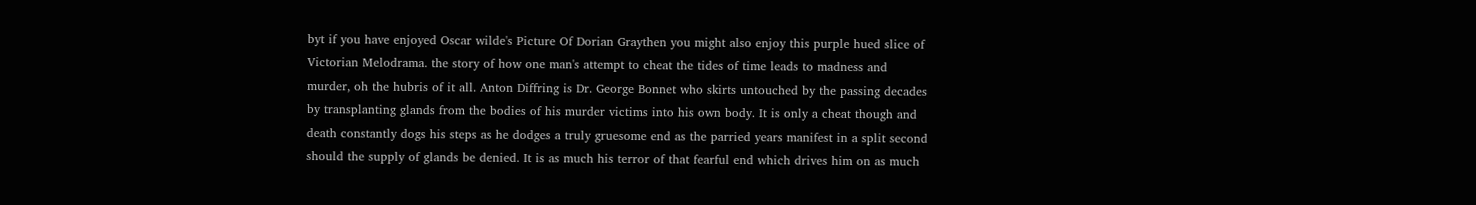byt if you have enjoyed Oscar wilde's Picture Of Dorian Graythen you might also enjoy this purple hued slice of Victorian Melodrama. the story of how one man's attempt to cheat the tides of time leads to madness and murder, oh the hubris of it all. Anton Diffring is Dr. George Bonnet who skirts untouched by the passing decades by transplanting glands from the bodies of his murder victims into his own body. It is only a cheat though and death constantly dogs his steps as he dodges a truly gruesome end as the parried years manifest in a split second should the supply of glands be denied. It is as much his terror of that fearful end which drives him on as much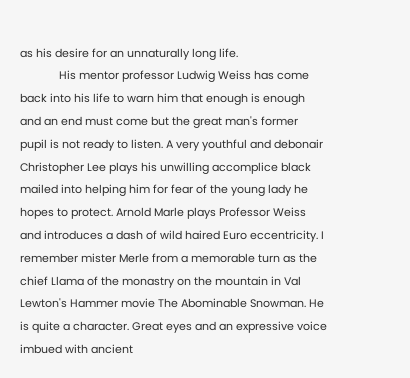as his desire for an unnaturally long life.
             His mentor professor Ludwig Weiss has come back into his life to warn him that enough is enough and an end must come but the great man's former pupil is not ready to listen. A very youthful and debonair Christopher Lee plays his unwilling accomplice black mailed into helping him for fear of the young lady he hopes to protect. Arnold Marle plays Professor Weiss and introduces a dash of wild haired Euro eccentricity. I remember mister Merle from a memorable turn as the chief Llama of the monastry on the mountain in Val Lewton's Hammer movie The Abominable Snowman. He is quite a character. Great eyes and an expressive voice imbued with ancient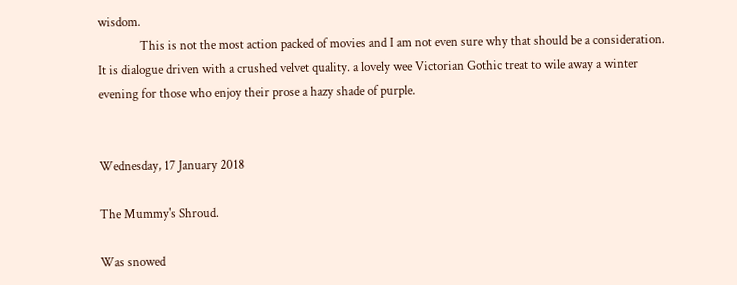wisdom.
              This is not the most action packed of movies and I am not even sure why that should be a consideration. It is dialogue driven with a crushed velvet quality. a lovely wee Victorian Gothic treat to wile away a winter evening for those who enjoy their prose a hazy shade of purple.


Wednesday, 17 January 2018

The Mummy's Shroud.

Was snowed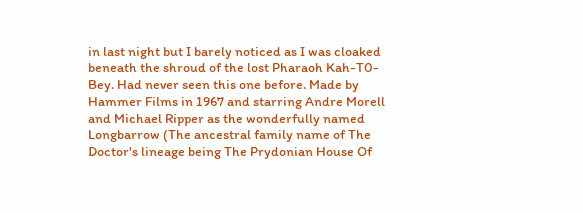in last night but I barely noticed as I was cloaked beneath the shroud of the lost Pharaoh Kah-T0-Bey. Had never seen this one before. Made by Hammer Films in 1967 and starring Andre Morell and Michael Ripper as the wonderfully named Longbarrow (The ancestral family name of The Doctor's lineage being The Prydonian House Of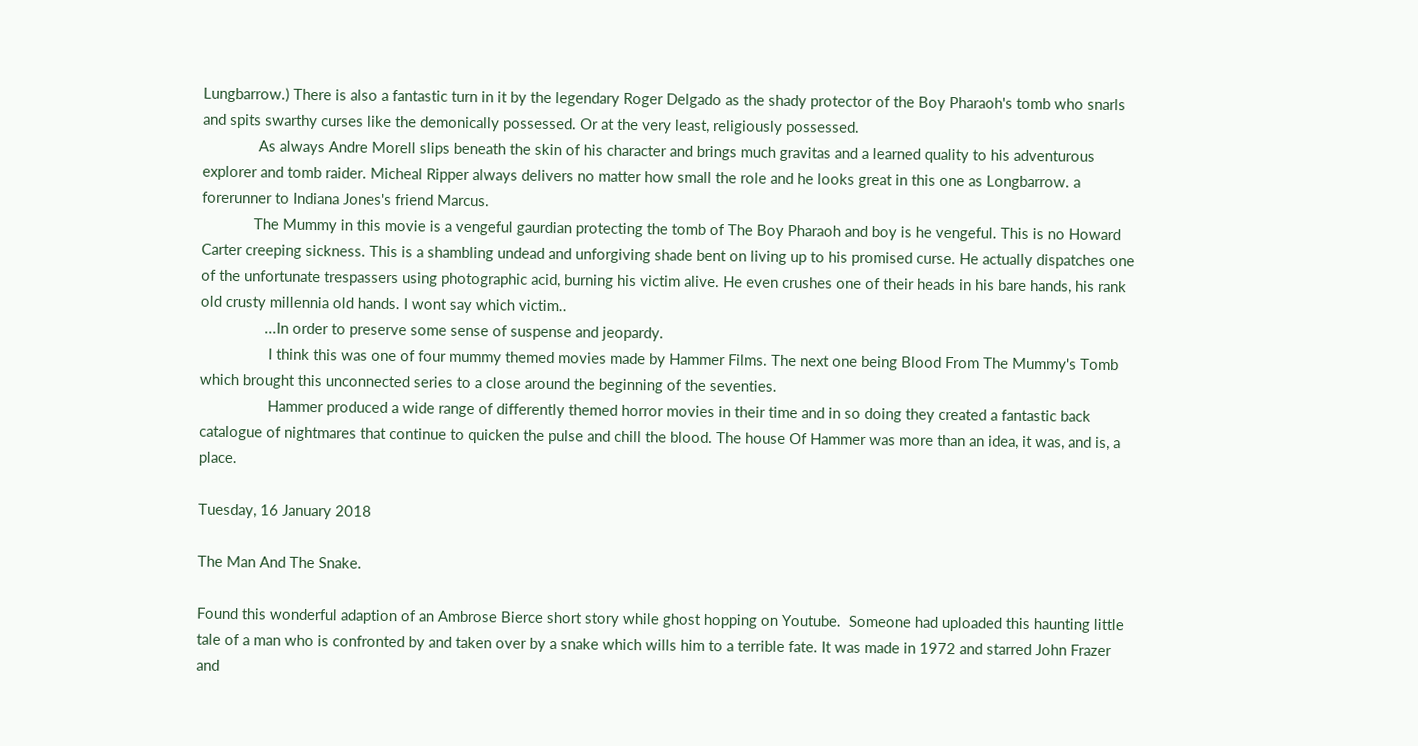Lungbarrow.) There is also a fantastic turn in it by the legendary Roger Delgado as the shady protector of the Boy Pharaoh's tomb who snarls and spits swarthy curses like the demonically possessed. Or at the very least, religiously possessed.
              As always Andre Morell slips beneath the skin of his character and brings much gravitas and a learned quality to his adventurous explorer and tomb raider. Micheal Ripper always delivers no matter how small the role and he looks great in this one as Longbarrow. a forerunner to Indiana Jones's friend Marcus.
             The Mummy in this movie is a vengeful gaurdian protecting the tomb of The Boy Pharaoh and boy is he vengeful. This is no Howard Carter creeping sickness. This is a shambling undead and unforgiving shade bent on living up to his promised curse. He actually dispatches one of the unfortunate trespassers using photographic acid, burning his victim alive. He even crushes one of their heads in his bare hands, his rank old crusty millennia old hands. I wont say which victim..
                ...In order to preserve some sense of suspense and jeopardy.
                 I think this was one of four mummy themed movies made by Hammer Films. The next one being Blood From The Mummy's Tomb which brought this unconnected series to a close around the beginning of the seventies.
                 Hammer produced a wide range of differently themed horror movies in their time and in so doing they created a fantastic back catalogue of nightmares that continue to quicken the pulse and chill the blood. The house Of Hammer was more than an idea, it was, and is, a place.

Tuesday, 16 January 2018

The Man And The Snake.

Found this wonderful adaption of an Ambrose Bierce short story while ghost hopping on Youtube.  Someone had uploaded this haunting little tale of a man who is confronted by and taken over by a snake which wills him to a terrible fate. It was made in 1972 and starred John Frazer and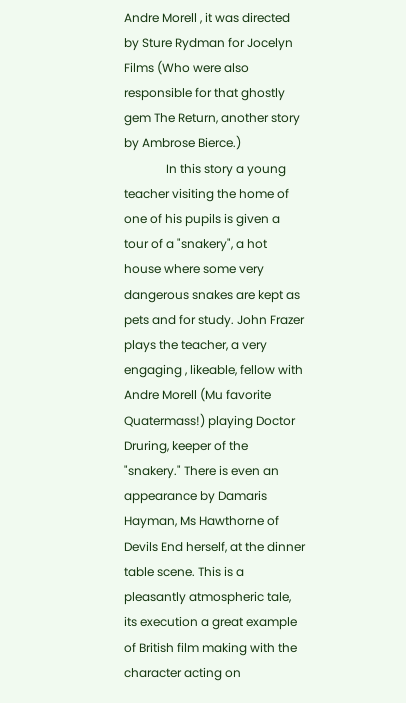Andre Morell , it was directed by Sture Rydman for Jocelyn Films (Who were also responsible for that ghostly gem The Return, another story by Ambrose Bierce.)
              In this story a young teacher visiting the home of one of his pupils is given a tour of a "snakery", a hot house where some very dangerous snakes are kept as pets and for study. John Frazer plays the teacher, a very engaging , likeable, fellow with Andre Morell (Mu favorite Quatermass!) playing Doctor Druring, keeper of the "snakery." There is even an appearance by Damaris Hayman, Ms Hawthorne of Devils End herself, at the dinner table scene. This is a pleasantly atmospheric tale, its execution a great example of British film making with the character acting on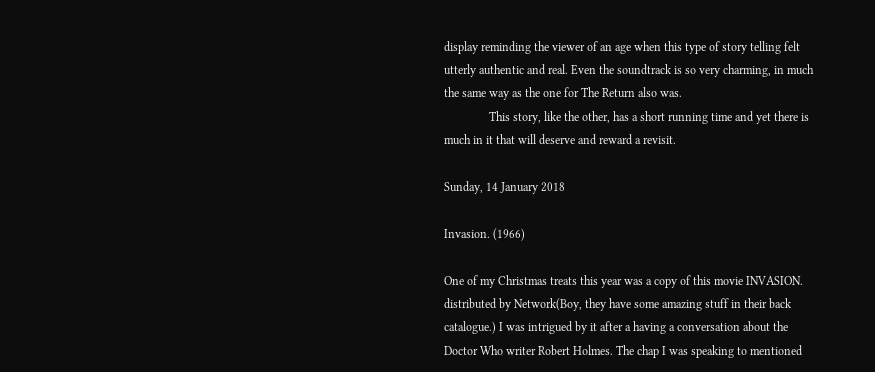display reminding the viewer of an age when this type of story telling felt utterly authentic and real. Even the soundtrack is so very charming, in much the same way as the one for The Return also was.
               This story, like the other, has a short running time and yet there is much in it that will deserve and reward a revisit.

Sunday, 14 January 2018

Invasion. (1966)

One of my Christmas treats this year was a copy of this movie INVASION. distributed by Network(Boy, they have some amazing stuff in their back catalogue.) I was intrigued by it after a having a conversation about the Doctor Who writer Robert Holmes. The chap I was speaking to mentioned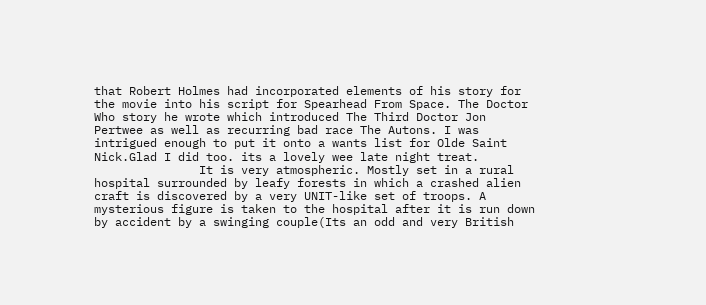that Robert Holmes had incorporated elements of his story for the movie into his script for Spearhead From Space. The Doctor Who story he wrote which introduced The Third Doctor Jon Pertwee as well as recurring bad race The Autons. I was intrigued enough to put it onto a wants list for Olde Saint Nick.Glad I did too. its a lovely wee late night treat.
               It is very atmospheric. Mostly set in a rural hospital surrounded by leafy forests in which a crashed alien craft is discovered by a very UNIT-like set of troops. A mysterious figure is taken to the hospital after it is run down by accident by a swinging couple(Its an odd and very British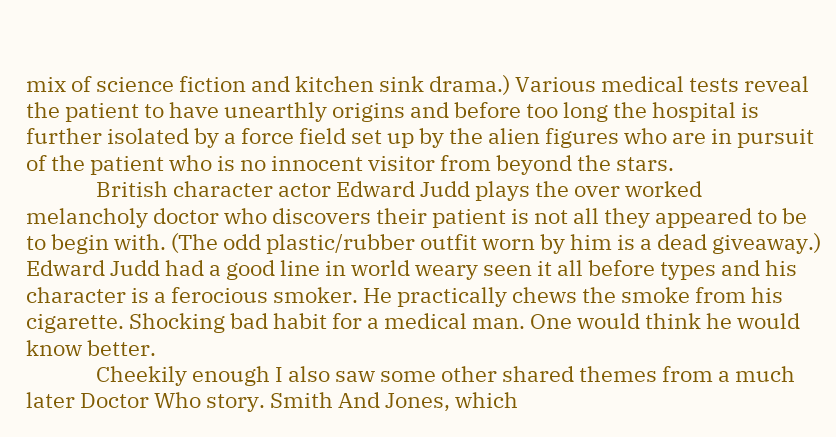mix of science fiction and kitchen sink drama.) Various medical tests reveal the patient to have unearthly origins and before too long the hospital is further isolated by a force field set up by the alien figures who are in pursuit of the patient who is no innocent visitor from beyond the stars.
              British character actor Edward Judd plays the over worked melancholy doctor who discovers their patient is not all they appeared to be to begin with. (The odd plastic/rubber outfit worn by him is a dead giveaway.) Edward Judd had a good line in world weary seen it all before types and his character is a ferocious smoker. He practically chews the smoke from his cigarette. Shocking bad habit for a medical man. One would think he would know better.
              Cheekily enough I also saw some other shared themes from a much later Doctor Who story. Smith And Jones, which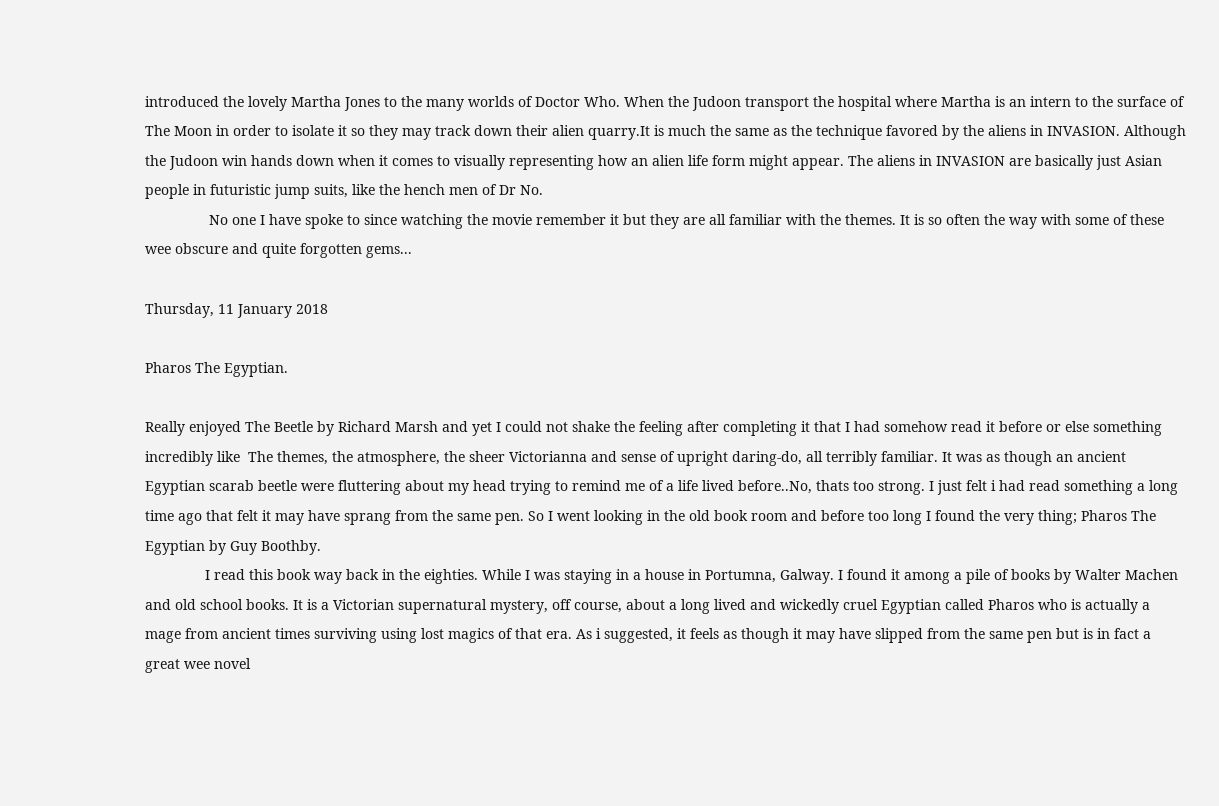introduced the lovely Martha Jones to the many worlds of Doctor Who. When the Judoon transport the hospital where Martha is an intern to the surface of The Moon in order to isolate it so they may track down their alien quarry.It is much the same as the technique favored by the aliens in INVASION. Although the Judoon win hands down when it comes to visually representing how an alien life form might appear. The aliens in INVASION are basically just Asian people in futuristic jump suits, like the hench men of Dr No.
                No one I have spoke to since watching the movie remember it but they are all familiar with the themes. It is so often the way with some of these wee obscure and quite forgotten gems...

Thursday, 11 January 2018

Pharos The Egyptian.

Really enjoyed The Beetle by Richard Marsh and yet I could not shake the feeling after completing it that I had somehow read it before or else something incredibly like  The themes, the atmosphere, the sheer Victorianna and sense of upright daring-do, all terribly familiar. It was as though an ancient Egyptian scarab beetle were fluttering about my head trying to remind me of a life lived before..No, thats too strong. I just felt i had read something a long time ago that felt it may have sprang from the same pen. So I went looking in the old book room and before too long I found the very thing; Pharos The Egyptian by Guy Boothby.
               I read this book way back in the eighties. While I was staying in a house in Portumna, Galway. I found it among a pile of books by Walter Machen and old school books. It is a Victorian supernatural mystery, off course, about a long lived and wickedly cruel Egyptian called Pharos who is actually a mage from ancient times surviving using lost magics of that era. As i suggested, it feels as though it may have slipped from the same pen but is in fact a great wee novel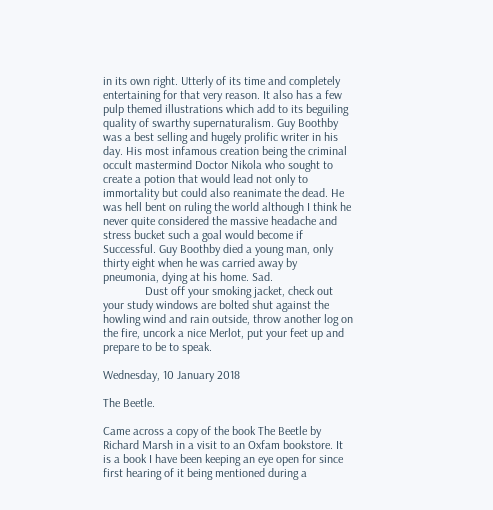in its own right. Utterly of its time and completely entertaining for that very reason. It also has a few pulp themed illustrations which add to its beguiling quality of swarthy supernaturalism. Guy Boothby was a best selling and hugely prolific writer in his day. His most infamous creation being the criminal occult mastermind Doctor Nikola who sought to create a potion that would lead not only to immortality but could also reanimate the dead. He was hell bent on ruling the world although I think he never quite considered the massive headache and stress bucket such a goal would become if Successful. Guy Boothby died a young man, only thirty eight when he was carried away by pneumonia, dying at his home. Sad.
              Dust off your smoking jacket, check out your study windows are bolted shut against the howling wind and rain outside, throw another log on the fire, uncork a nice Merlot, put your feet up and prepare to be to speak.

Wednesday, 10 January 2018

The Beetle.

Came across a copy of the book The Beetle by Richard Marsh in a visit to an Oxfam bookstore. It is a book I have been keeping an eye open for since first hearing of it being mentioned during a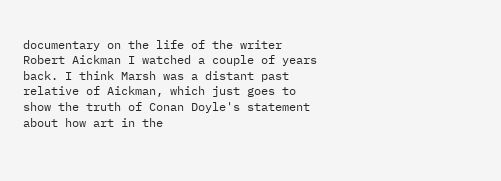documentary on the life of the writer Robert Aickman I watched a couple of years back. I think Marsh was a distant past relative of Aickman, which just goes to show the truth of Conan Doyle's statement about how art in the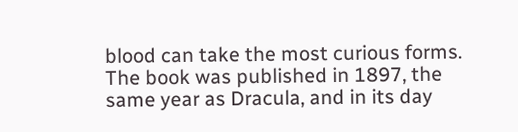blood can take the most curious forms. The book was published in 1897, the same year as Dracula, and in its day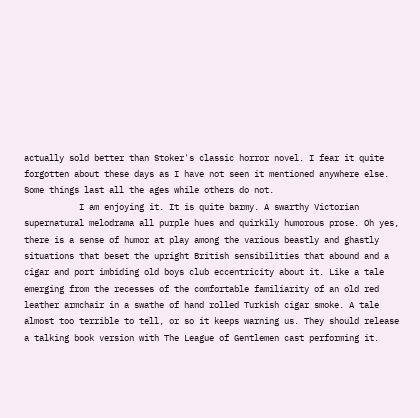actually sold better than Stoker's classic horror novel. I fear it quite forgotten about these days as I have not seen it mentioned anywhere else. Some things last all the ages while others do not.
           I am enjoying it. It is quite barmy. A swarthy Victorian supernatural melodrama all purple hues and quirkily humorous prose. Oh yes, there is a sense of humor at play among the various beastly and ghastly situations that beset the upright British sensibilities that abound and a cigar and port imbiding old boys club eccentricity about it. Like a tale emerging from the recesses of the comfortable familiarity of an old red leather armchair in a swathe of hand rolled Turkish cigar smoke. A tale almost too terrible to tell, or so it keeps warning us. They should release a talking book version with The League of Gentlemen cast performing it.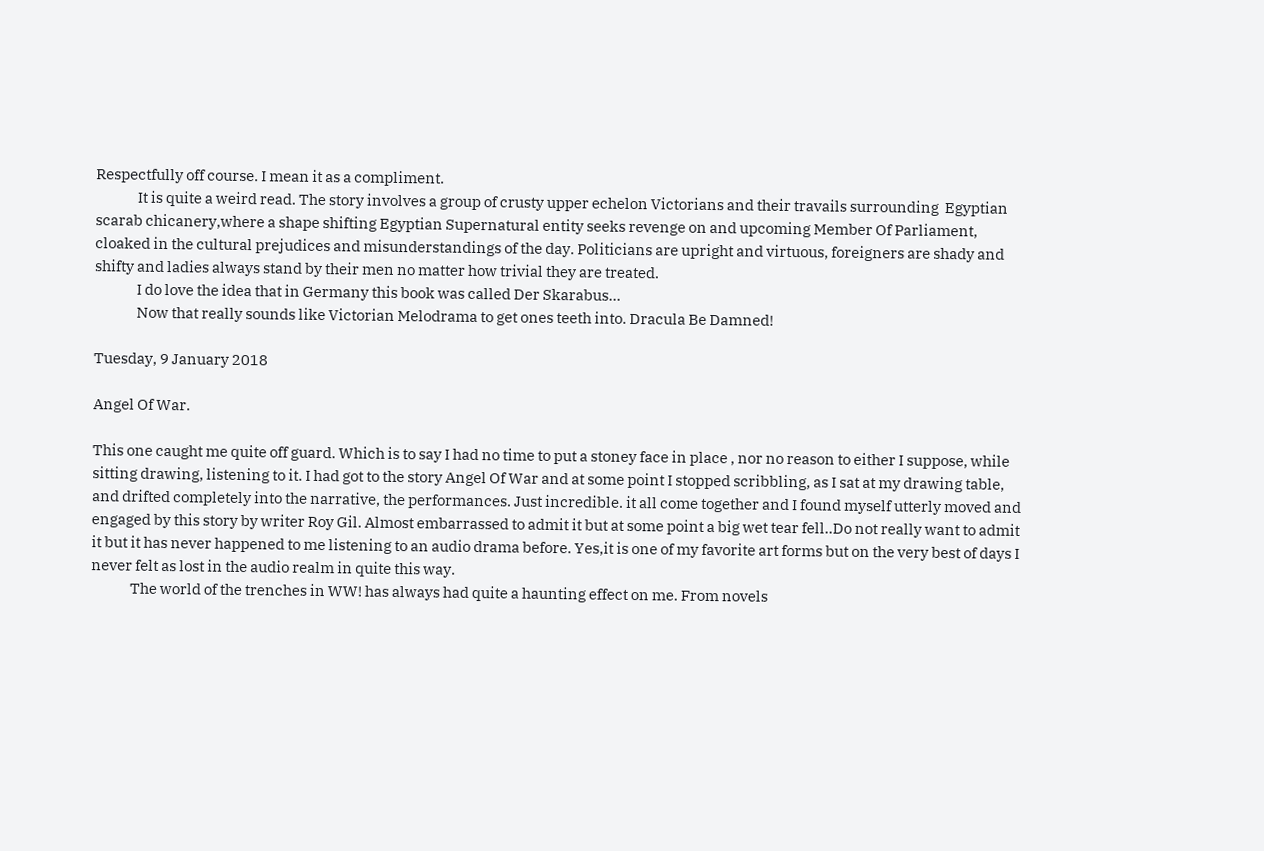Respectfully off course. I mean it as a compliment.
              It is quite a weird read. The story involves a group of crusty upper echelon Victorians and their travails surrounding  Egyptian scarab chicanery,where a shape shifting Egyptian Supernatural entity seeks revenge on and upcoming Member Of Parliament, cloaked in the cultural prejudices and misunderstandings of the day. Politicians are upright and virtuous, foreigners are shady and shifty and ladies always stand by their men no matter how trivial they are treated.
              I do love the idea that in Germany this book was called Der Skarabus...
              Now that really sounds like Victorian Melodrama to get ones teeth into. Dracula Be Damned!

Tuesday, 9 January 2018

Angel Of War.

This one caught me quite off guard. Which is to say I had no time to put a stoney face in place , nor no reason to either I suppose, while sitting drawing, listening to it. I had got to the story Angel Of War and at some point I stopped scribbling, as I sat at my drawing table, and drifted completely into the narrative, the performances. Just incredible. it all come together and I found myself utterly moved and engaged by this story by writer Roy Gil. Almost embarrassed to admit it but at some point a big wet tear fell..Do not really want to admit it but it has never happened to me listening to an audio drama before. Yes,it is one of my favorite art forms but on the very best of days I never felt as lost in the audio realm in quite this way.
             The world of the trenches in WW! has always had quite a haunting effect on me. From novels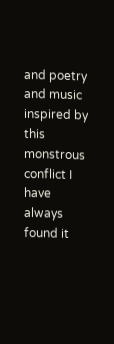and poetry and music inspired by this monstrous conflict I have always found it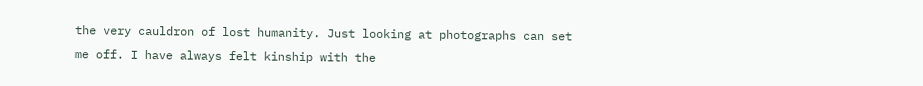the very cauldron of lost humanity. Just looking at photographs can set me off. I have always felt kinship with the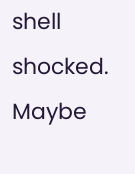shell shocked. Maybe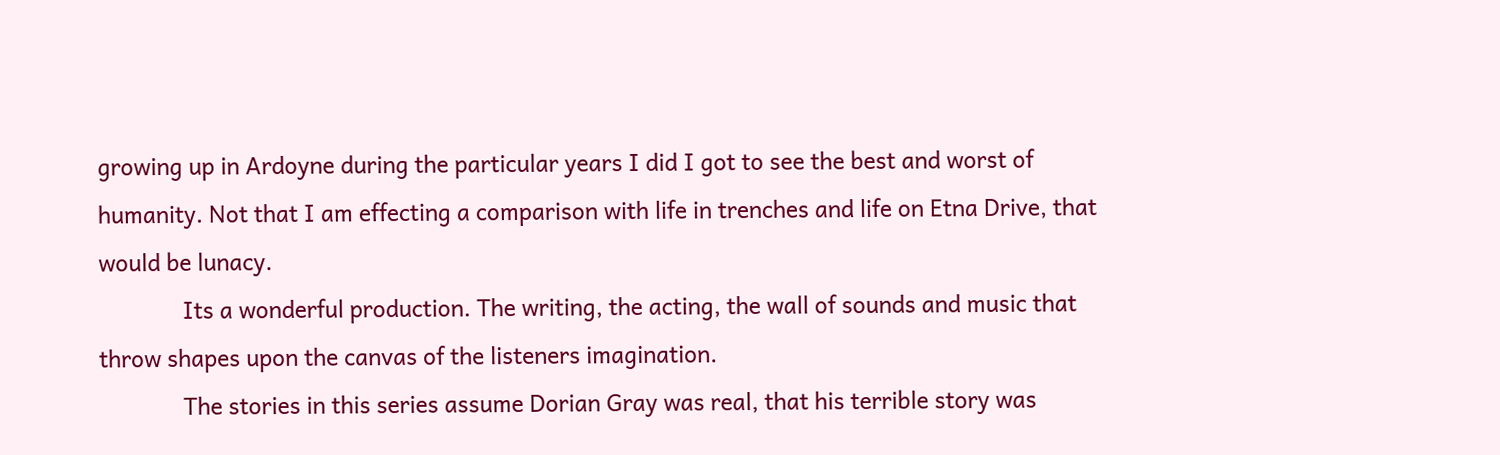growing up in Ardoyne during the particular years I did I got to see the best and worst of humanity. Not that I am effecting a comparison with life in trenches and life on Etna Drive, that would be lunacy.
              Its a wonderful production. The writing, the acting, the wall of sounds and music that throw shapes upon the canvas of the listeners imagination.
              The stories in this series assume Dorian Gray was real, that his terrible story was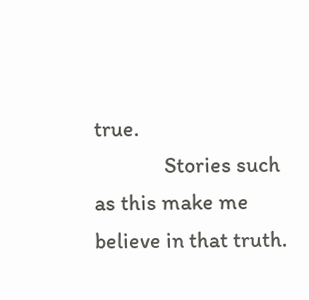true.
              Stories such as this make me believe in that truth.